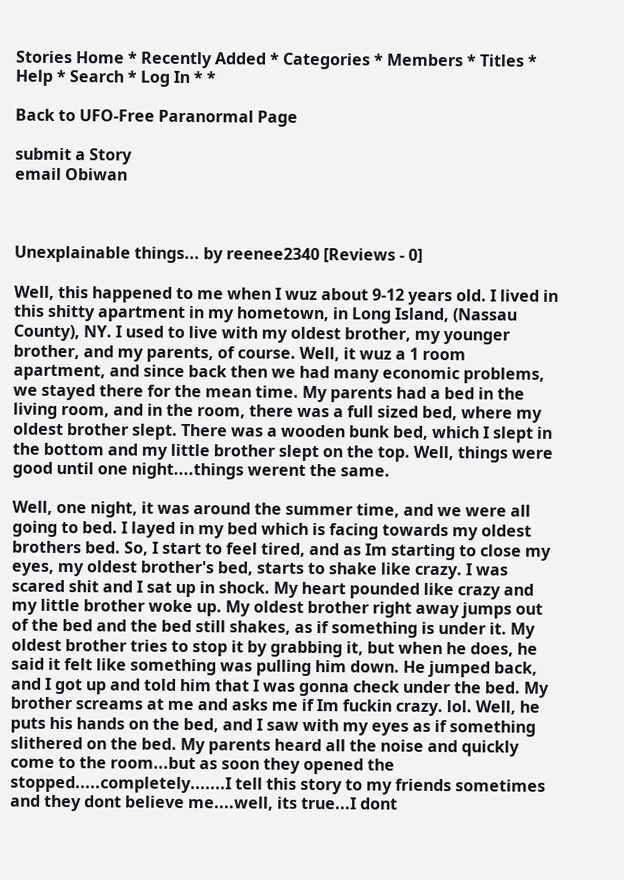Stories Home * Recently Added * Categories * Members * Titles * Help * Search * Log In * *

Back to UFO-Free Paranormal Page

submit a Story
email Obiwan



Unexplainable things... by reenee2340 [Reviews - 0]

Well, this happened to me when I wuz about 9-12 years old. I lived in this shitty apartment in my hometown, in Long Island, (Nassau County), NY. I used to live with my oldest brother, my younger brother, and my parents, of course. Well, it wuz a 1 room apartment, and since back then we had many economic problems, we stayed there for the mean time. My parents had a bed in the living room, and in the room, there was a full sized bed, where my oldest brother slept. There was a wooden bunk bed, which I slept in the bottom and my little brother slept on the top. Well, things were good until one night....things werent the same.

Well, one night, it was around the summer time, and we were all going to bed. I layed in my bed which is facing towards my oldest brothers bed. So, I start to feel tired, and as Im starting to close my eyes, my oldest brother's bed, starts to shake like crazy. I was scared shit and I sat up in shock. My heart pounded like crazy and my little brother woke up. My oldest brother right away jumps out of the bed and the bed still shakes, as if something is under it. My oldest brother tries to stop it by grabbing it, but when he does, he said it felt like something was pulling him down. He jumped back, and I got up and told him that I was gonna check under the bed. My brother screams at me and asks me if Im fuckin crazy. lol. Well, he puts his hands on the bed, and I saw with my eyes as if something slithered on the bed. My parents heard all the noise and quickly come to the room...but as soon they opened the stopped.....completely.......I tell this story to my friends sometimes and they dont believe me....well, its true...I dont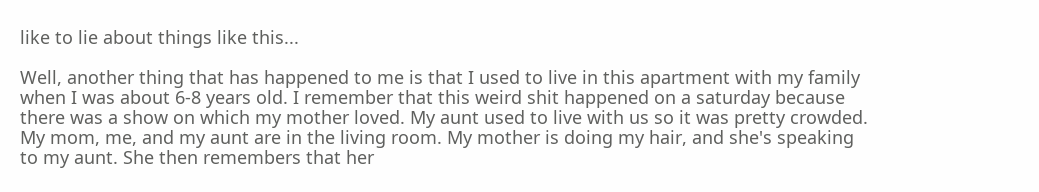like to lie about things like this...

Well, another thing that has happened to me is that I used to live in this apartment with my family when I was about 6-8 years old. I remember that this weird shit happened on a saturday because there was a show on which my mother loved. My aunt used to live with us so it was pretty crowded. My mom, me, and my aunt are in the living room. My mother is doing my hair, and she's speaking to my aunt. She then remembers that her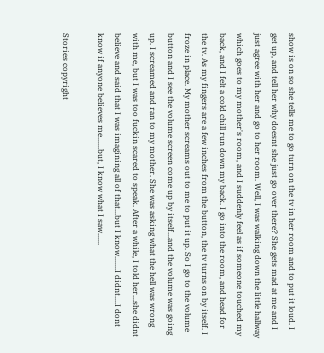show is on so she tells me to go turn on the tv in her room and to put it loud. I get up, and tell her why doesnt she just go over there? She gets mad at me and I just agree with her and go to her room. Well, I was walking down the little hallway which goes to my mother's room, and I suddenly feel as if someone touched my back, and I felt a cold chill run down my back. I go into the room, and head for the tv. As my fingers are a few inches from the button, the tv turns on by itself. I froze in place. My mother screams out to me to put it up. So I go to the volume button and I see the volume screen come up by itself...and the volume was going up. I screamed and ran to my mother. She was asking what the hell was wrong with me, but I was too fuckin scared to speak. After a while, I told her...she didnt believe and said that I was imagining all of that...but I know.......I didnt....I dont know if anyone believes me......but, I know what I saw......

Stories copyright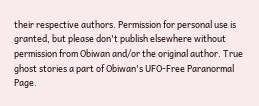their respective authors. Permission for personal use is granted, but please don't publish elsewhere without permission from Obiwan and/or the original author. True ghost stories a part of Obiwan's UFO-Free Paranormal Page.